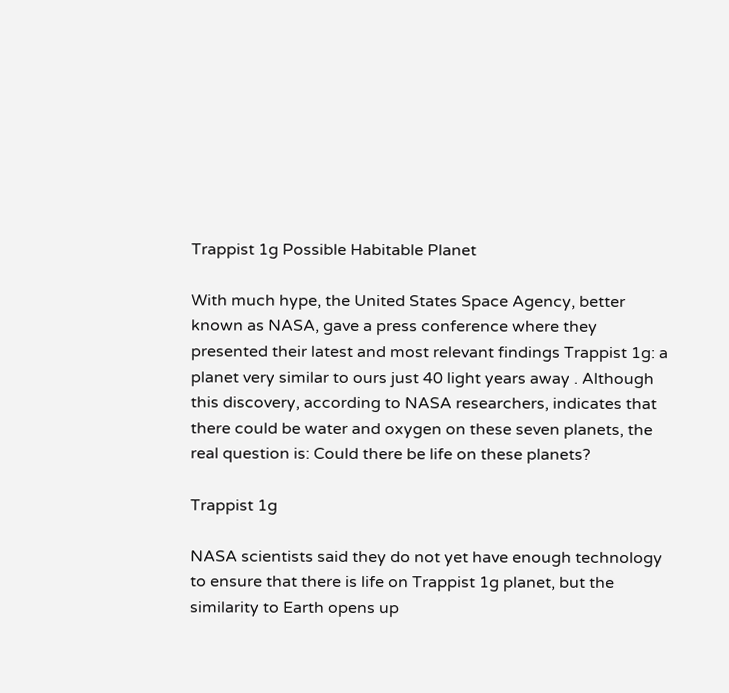Trappist 1g Possible Habitable Planet

With much hype, the United States Space Agency, better known as NASA, gave a press conference where they presented their latest and most relevant findings Trappist 1g: a planet very similar to ours just 40 light years away . Although this discovery, according to NASA researchers, indicates that there could be water and oxygen on these seven planets, the real question is: Could there be life on these planets?

Trappist 1g

NASA scientists said they do not yet have enough technology to ensure that there is life on Trappist 1g planet, but the similarity to Earth opens up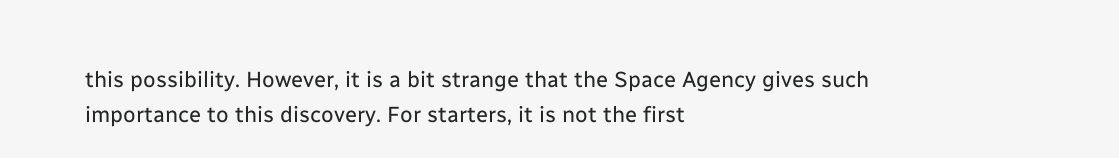this possibility. However, it is a bit strange that the Space Agency gives such importance to this discovery. For starters, it is not the first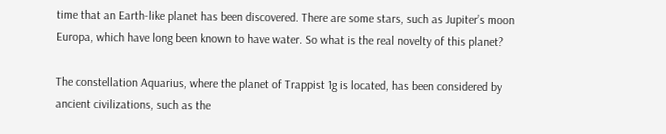time that an Earth-like planet has been discovered. There are some stars, such as Jupiter’s moon Europa, which have long been known to have water. So what is the real novelty of this planet?

The constellation Aquarius, where the planet of Trappist 1g is located, has been considered by ancient civilizations, such as the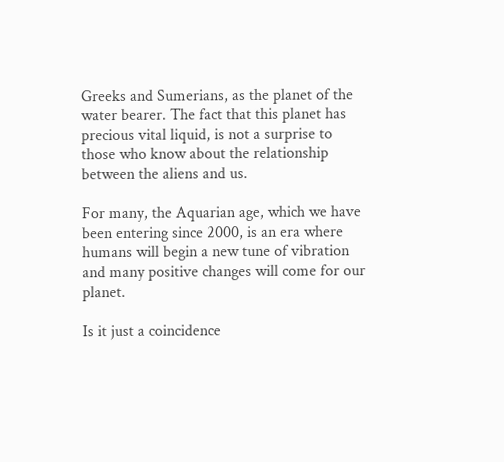Greeks and Sumerians, as the planet of the water bearer. The fact that this planet has precious vital liquid, is not a surprise to those who know about the relationship between the aliens and us.

For many, the Aquarian age, which we have been entering since 2000, is an era where humans will begin a new tune of vibration and many positive changes will come for our planet.

Is it just a coincidence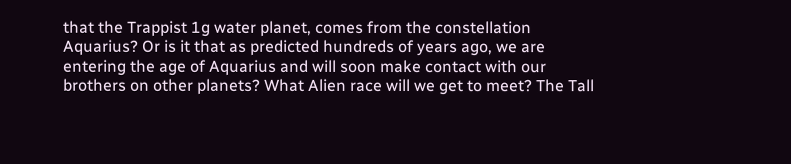that the Trappist 1g water planet, comes from the constellation Aquarius? Or is it that as predicted hundreds of years ago, we are entering the age of Aquarius and will soon make contact with our brothers on other planets? What Alien race will we get to meet? The Tall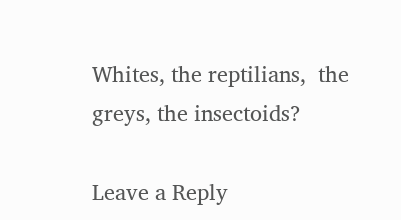Whites, the reptilians,  the greys, the insectoids?

Leave a Reply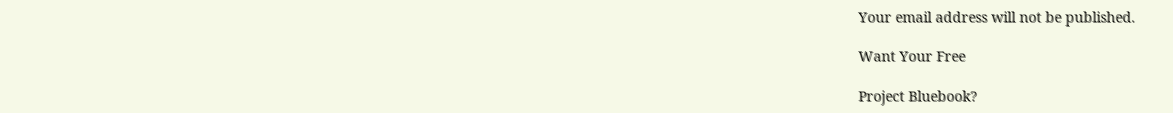Your email address will not be published.

Want Your Free

Project Bluebook?